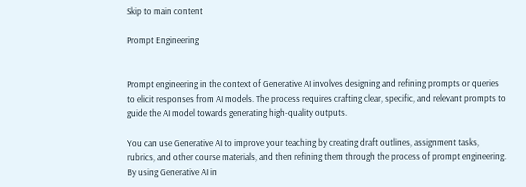Skip to main content

Prompt Engineering


Prompt engineering in the context of Generative AI involves designing and refining prompts or queries to elicit responses from AI models. The process requires crafting clear, specific, and relevant prompts to guide the AI model towards generating high-quality outputs.

You can use Generative AI to improve your teaching by creating draft outlines, assignment tasks, rubrics, and other course materials, and then refining them through the process of prompt engineering. By using Generative AI in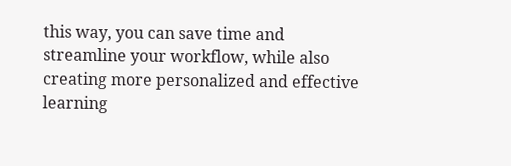this way, you can save time and streamline your workflow, while also creating more personalized and effective learning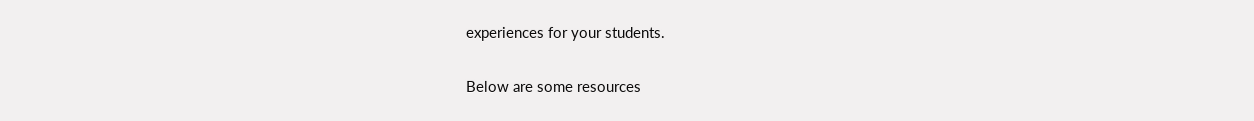experiences for your students.

Below are some resources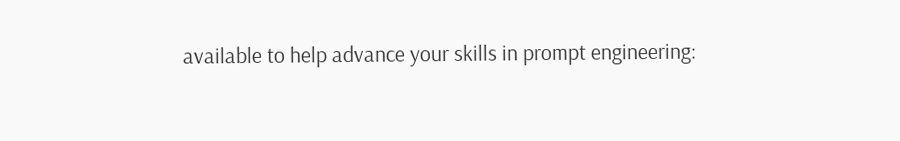available to help advance your skills in prompt engineering: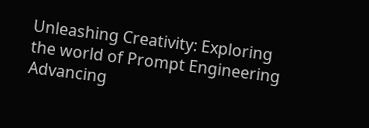Unleashing Creativity: Exploring the world of Prompt Engineering
Advancing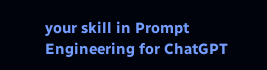your skill in Prompt Engineering for ChatGPT